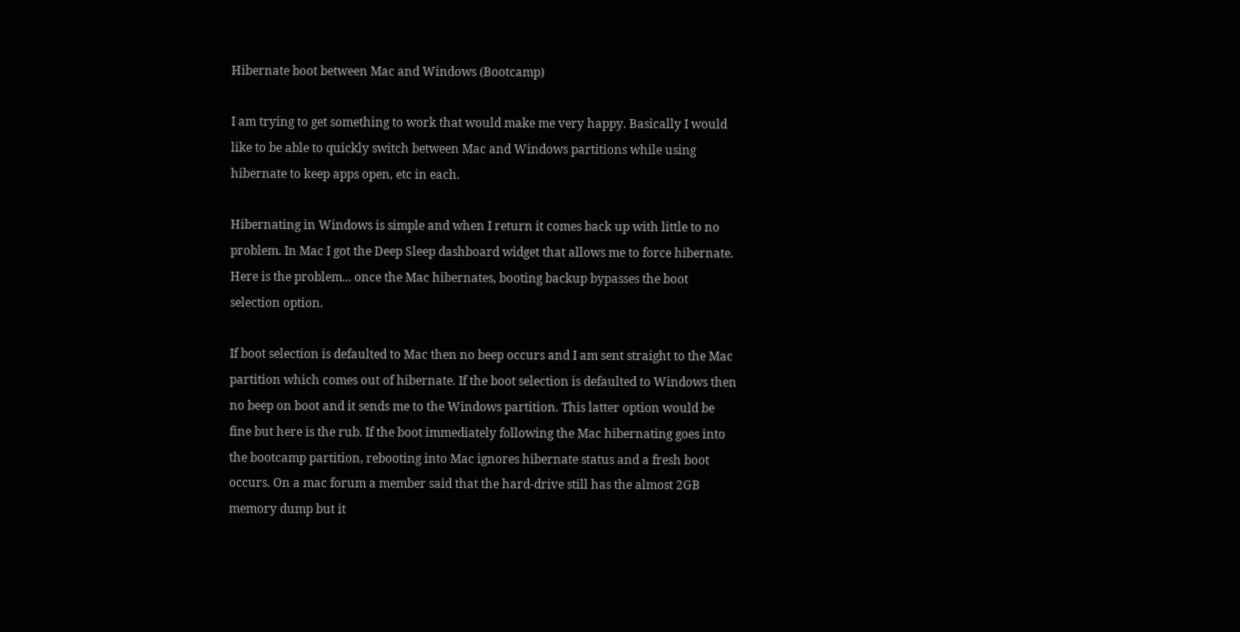Hibernate boot between Mac and Windows (Bootcamp)

I am trying to get something to work that would make me very happy. Basically I would like to be able to quickly switch between Mac and Windows partitions while using hibernate to keep apps open, etc in each.

Hibernating in Windows is simple and when I return it comes back up with little to no problem. In Mac I got the Deep Sleep dashboard widget that allows me to force hibernate. Here is the problem... once the Mac hibernates, booting backup bypasses the boot selection option.

If boot selection is defaulted to Mac then no beep occurs and I am sent straight to the Mac partition which comes out of hibernate. If the boot selection is defaulted to Windows then no beep on boot and it sends me to the Windows partition. This latter option would be fine but here is the rub. If the boot immediately following the Mac hibernating goes into the bootcamp partition, rebooting into Mac ignores hibernate status and a fresh boot occurs. On a mac forum a member said that the hard-drive still has the almost 2GB memory dump but it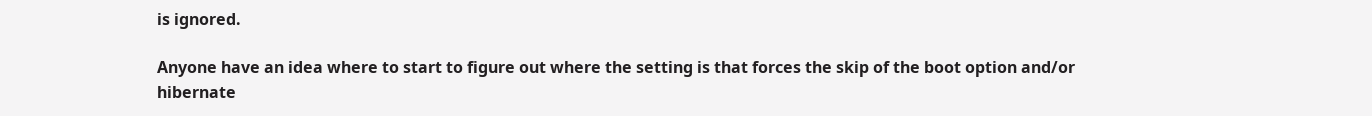is ignored.

Anyone have an idea where to start to figure out where the setting is that forces the skip of the boot option and/or hibernate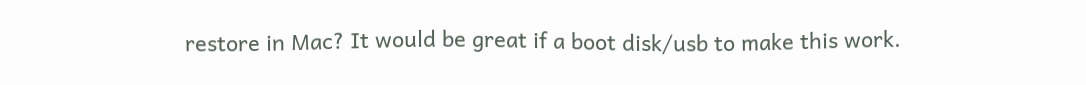restore in Mac? It would be great if a boot disk/usb to make this work.